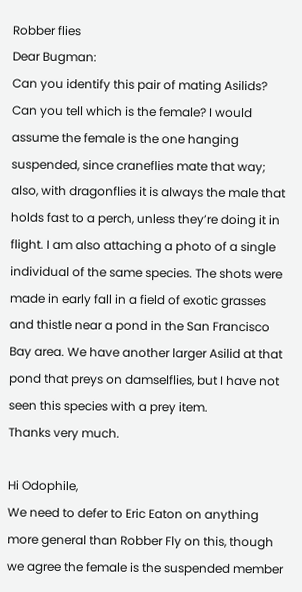Robber flies
Dear Bugman:
Can you identify this pair of mating Asilids? Can you tell which is the female? I would assume the female is the one hanging suspended, since craneflies mate that way; also, with dragonflies it is always the male that holds fast to a perch, unless they’re doing it in flight. I am also attaching a photo of a single individual of the same species. The shots were made in early fall in a field of exotic grasses and thistle near a pond in the San Francisco Bay area. We have another larger Asilid at that pond that preys on damselflies, but I have not seen this species with a prey item.
Thanks very much.

Hi Odophile,
We need to defer to Eric Eaton on anything more general than Robber Fly on this, though we agree the female is the suspended member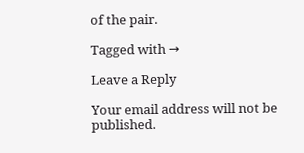of the pair.

Tagged with →

Leave a Reply

Your email address will not be published.